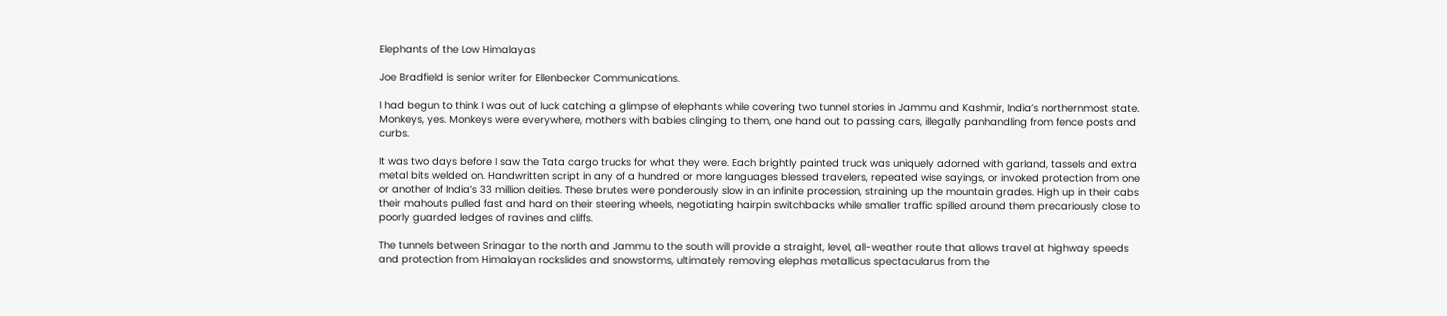Elephants of the Low Himalayas

Joe Bradfield is senior writer for Ellenbecker Communications.

I had begun to think I was out of luck catching a glimpse of elephants while covering two tunnel stories in Jammu and Kashmir, India’s northernmost state. Monkeys, yes. Monkeys were everywhere, mothers with babies clinging to them, one hand out to passing cars, illegally panhandling from fence posts and curbs.

It was two days before I saw the Tata cargo trucks for what they were. Each brightly painted truck was uniquely adorned with garland, tassels and extra metal bits welded on. Handwritten script in any of a hundred or more languages blessed travelers, repeated wise sayings, or invoked protection from one or another of India’s 33 million deities. These brutes were ponderously slow in an infinite procession, straining up the mountain grades. High up in their cabs their mahouts pulled fast and hard on their steering wheels, negotiating hairpin switchbacks while smaller traffic spilled around them precariously close to poorly guarded ledges of ravines and cliffs.

The tunnels between Srinagar to the north and Jammu to the south will provide a straight, level, all-weather route that allows travel at highway speeds and protection from Himalayan rockslides and snowstorms, ultimately removing elephas metallicus spectacularus from the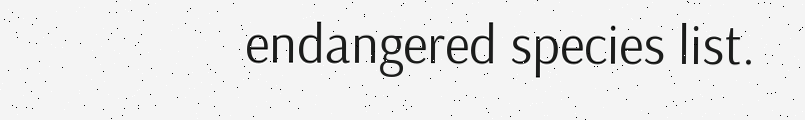endangered species list.